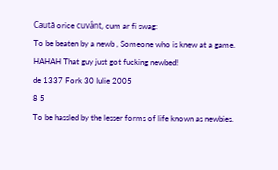Caută orice cuvânt, cum ar fi swag:
To be beaten by a newb , Someone who is knew at a game.
HAHAH That guy just got fucking newbed!
de 1337 Fork 30 Iulie 2005
8 5
To be hassled by the lesser forms of life known as newbies.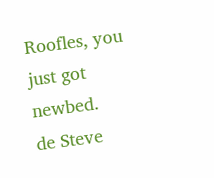Roofles, you just got newbed.
de Steve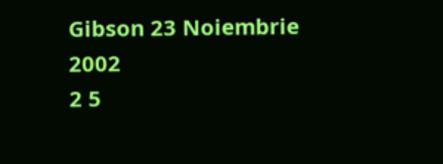Gibson 23 Noiembrie 2002
2 5